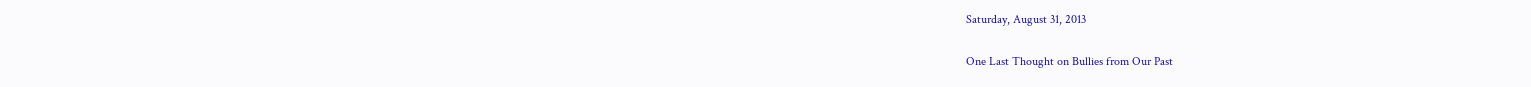Saturday, August 31, 2013

One Last Thought on Bullies from Our Past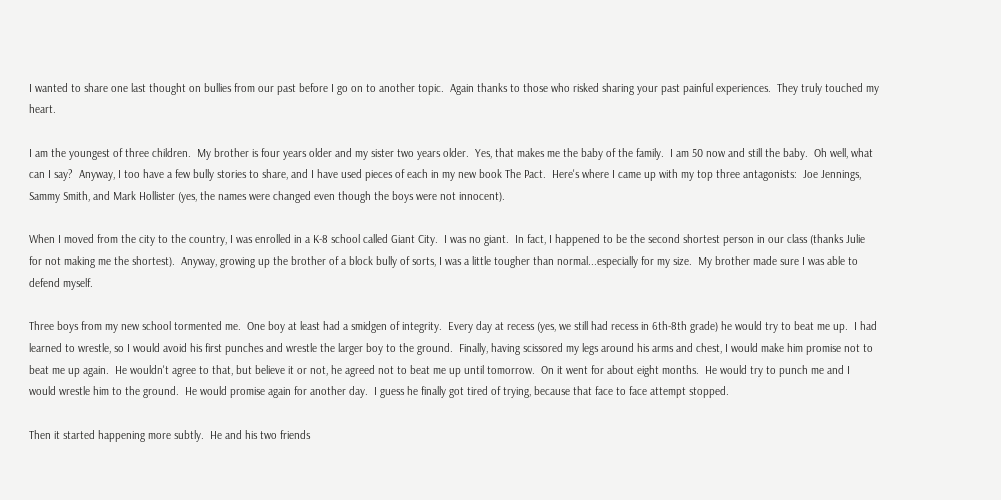I wanted to share one last thought on bullies from our past before I go on to another topic.  Again thanks to those who risked sharing your past painful experiences.  They truly touched my heart.

I am the youngest of three children.  My brother is four years older and my sister two years older.  Yes, that makes me the baby of the family.  I am 50 now and still the baby.  Oh well, what can I say?  Anyway, I too have a few bully stories to share, and I have used pieces of each in my new book The Pact.  Here's where I came up with my top three antagonists:  Joe Jennings, Sammy Smith, and Mark Hollister (yes, the names were changed even though the boys were not innocent).

When I moved from the city to the country, I was enrolled in a K-8 school called Giant City.  I was no giant.  In fact, I happened to be the second shortest person in our class (thanks Julie for not making me the shortest).  Anyway, growing up the brother of a block bully of sorts, I was a little tougher than normal...especially for my size.  My brother made sure I was able to defend myself.

Three boys from my new school tormented me.  One boy at least had a smidgen of integrity.  Every day at recess (yes, we still had recess in 6th-8th grade) he would try to beat me up.  I had learned to wrestle, so I would avoid his first punches and wrestle the larger boy to the ground.  Finally, having scissored my legs around his arms and chest, I would make him promise not to beat me up again.  He wouldn't agree to that, but believe it or not, he agreed not to beat me up until tomorrow.  On it went for about eight months.  He would try to punch me and I would wrestle him to the ground.  He would promise again for another day.  I guess he finally got tired of trying, because that face to face attempt stopped.

Then it started happening more subtly.  He and his two friends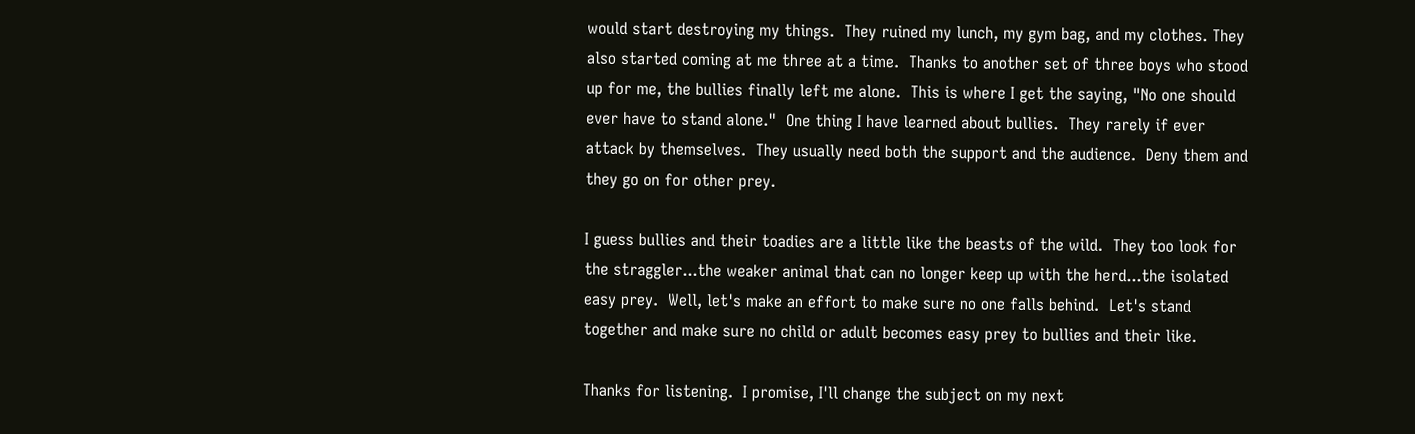would start destroying my things.  They ruined my lunch, my gym bag, and my clothes. They also started coming at me three at a time.  Thanks to another set of three boys who stood up for me, the bullies finally left me alone.  This is where I get the saying, "No one should ever have to stand alone."  One thing I have learned about bullies.  They rarely if ever attack by themselves.  They usually need both the support and the audience.  Deny them and they go on for other prey.

I guess bullies and their toadies are a little like the beasts of the wild.  They too look for the straggler...the weaker animal that can no longer keep up with the herd...the isolated easy prey.  Well, let's make an effort to make sure no one falls behind.  Let's stand together and make sure no child or adult becomes easy prey to bullies and their like.

Thanks for listening.  I promise, I'll change the subject on my next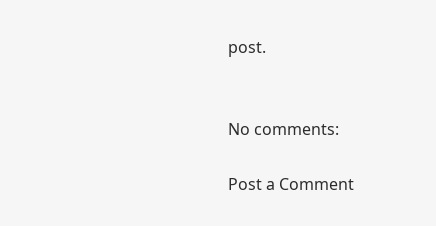post.


No comments:

Post a Comment